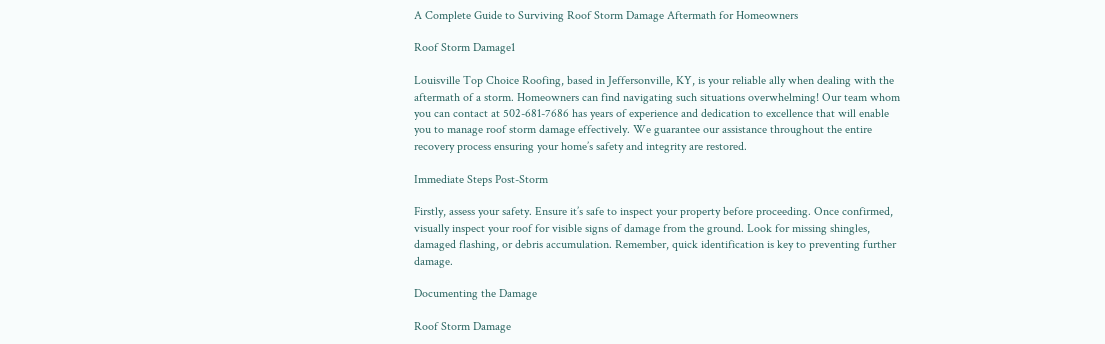A Complete Guide to Surviving Roof Storm Damage Aftermath for Homeowners

Roof Storm Damage1

Louisville Top Choice Roofing, based in Jeffersonville, KY, is your reliable ally when dealing with the aftermath of a storm. Homeowners can find navigating such situations overwhelming! Our team whom you can contact at 502-681-7686 has years of experience and dedication to excellence that will enable you to manage roof storm damage effectively. We guarantee our assistance throughout the entire recovery process ensuring your home’s safety and integrity are restored.

Immediate Steps Post-Storm

Firstly, assess your safety. Ensure it’s safe to inspect your property before proceeding. Once confirmed, visually inspect your roof for visible signs of damage from the ground. Look for missing shingles, damaged flashing, or debris accumulation. Remember, quick identification is key to preventing further damage.

Documenting the Damage

Roof Storm Damage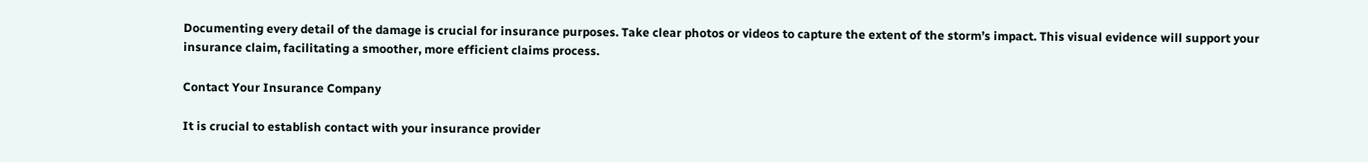Documenting every detail of the damage is crucial for insurance purposes. Take clear photos or videos to capture the extent of the storm’s impact. This visual evidence will support your insurance claim, facilitating a smoother, more efficient claims process.

Contact Your Insurance Company

It is crucial to establish contact with your insurance provider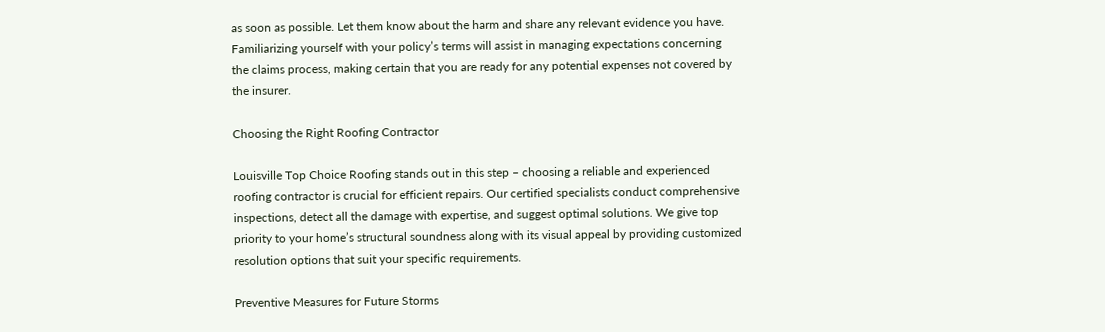as soon as possible. Let them know about the harm and share any relevant evidence you have. Familiarizing yourself with your policy’s terms will assist in managing expectations concerning the claims process, making certain that you are ready for any potential expenses not covered by the insurer.

Choosing the Right Roofing Contractor

Louisville Top Choice Roofing stands out in this step – choosing a reliable and experienced roofing contractor is crucial for efficient repairs. Our certified specialists conduct comprehensive inspections, detect all the damage with expertise, and suggest optimal solutions. We give top priority to your home’s structural soundness along with its visual appeal by providing customized resolution options that suit your specific requirements.

Preventive Measures for Future Storms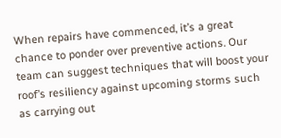When repairs have commenced, it’s a great chance to ponder over preventive actions. Our team can suggest techniques that will boost your roof’s resiliency against upcoming storms such as carrying out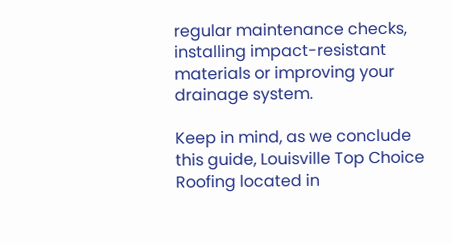regular maintenance checks, installing impact-resistant materials or improving your drainage system.

Keep in mind, as we conclude this guide, Louisville Top Choice Roofing located in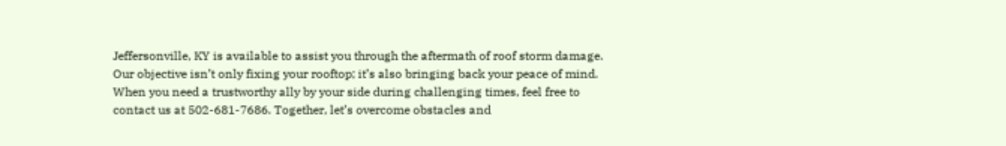Jeffersonville, KY is available to assist you through the aftermath of roof storm damage. Our objective isn’t only fixing your rooftop; it’s also bringing back your peace of mind. When you need a trustworthy ally by your side during challenging times, feel free to contact us at 502-681-7686. Together, let’s overcome obstacles and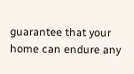guarantee that your home can endure any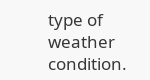type of weather condition.